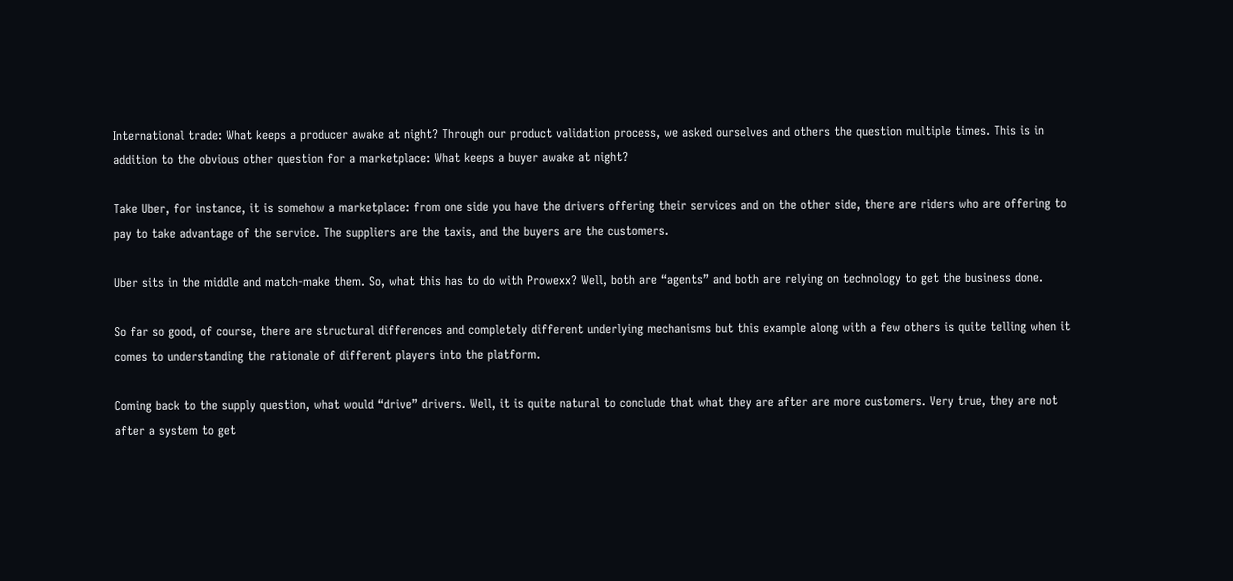International trade: What keeps a producer awake at night? Through our product validation process, we asked ourselves and others the question multiple times. This is in addition to the obvious other question for a marketplace: What keeps a buyer awake at night?

Take Uber, for instance, it is somehow a marketplace: from one side you have the drivers offering their services and on the other side, there are riders who are offering to pay to take advantage of the service. The suppliers are the taxis, and the buyers are the customers.

Uber sits in the middle and match-make them. So, what this has to do with Prowexx? Well, both are “agents” and both are relying on technology to get the business done.

So far so good, of course, there are structural differences and completely different underlying mechanisms but this example along with a few others is quite telling when it comes to understanding the rationale of different players into the platform.

Coming back to the supply question, what would “drive” drivers. Well, it is quite natural to conclude that what they are after are more customers. Very true, they are not after a system to get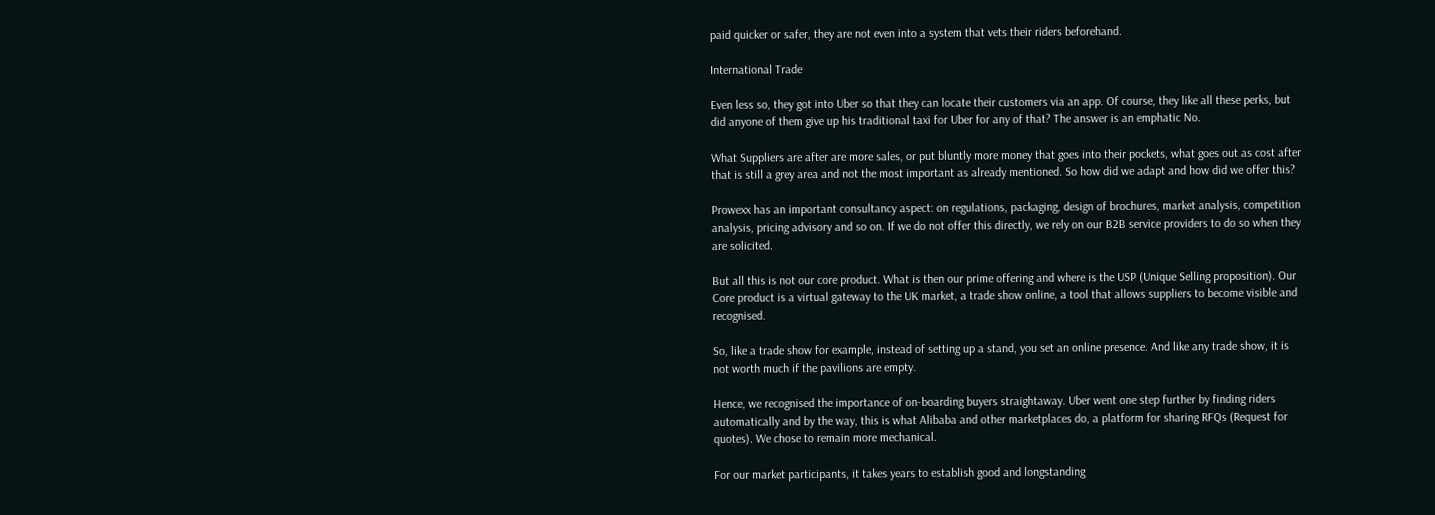paid quicker or safer, they are not even into a system that vets their riders beforehand.

International Trade

Even less so, they got into Uber so that they can locate their customers via an app. Of course, they like all these perks, but did anyone of them give up his traditional taxi for Uber for any of that? The answer is an emphatic No.

What Suppliers are after are more sales, or put bluntly more money that goes into their pockets, what goes out as cost after that is still a grey area and not the most important as already mentioned. So how did we adapt and how did we offer this?

Prowexx has an important consultancy aspect: on regulations, packaging, design of brochures, market analysis, competition analysis, pricing advisory and so on. If we do not offer this directly, we rely on our B2B service providers to do so when they are solicited.

But all this is not our core product. What is then our prime offering and where is the USP (Unique Selling proposition). Our Core product is a virtual gateway to the UK market, a trade show online, a tool that allows suppliers to become visible and recognised.

So, like a trade show for example, instead of setting up a stand, you set an online presence. And like any trade show, it is not worth much if the pavilions are empty.

Hence, we recognised the importance of on-boarding buyers straightaway. Uber went one step further by finding riders automatically and by the way, this is what Alibaba and other marketplaces do, a platform for sharing RFQs (Request for quotes). We chose to remain more mechanical.

For our market participants, it takes years to establish good and longstanding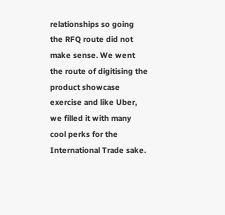relationships so going the RFQ route did not make sense. We went the route of digitising the product showcase exercise and like Uber, we filled it with many cool perks for the International Trade sake.